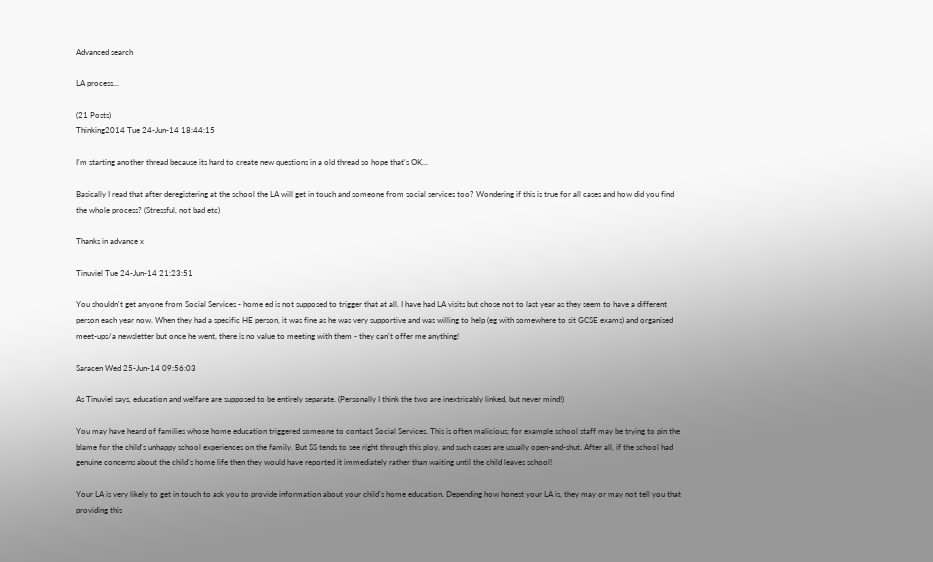Advanced search

LA process...

(21 Posts)
Thinking2014 Tue 24-Jun-14 18:44:15

I'm starting another thread because its hard to create new questions in a old thread so hope that's OK...

Basically I read that after deregistering at the school the LA will get in touch and someone from social services too? Wondering if this is true for all cases and how did you find the whole process? (Stressful, not bad etc)

Thanks in advance x

Tinuviel Tue 24-Jun-14 21:23:51

You shouldn't get anyone from Social Services - home ed is not supposed to trigger that at all. I have had LA visits but chose not to last year as they seem to have a different person each year now. When they had a specific HE person, it was fine as he was very supportive and was willing to help (eg with somewhere to sit GCSE exams) and organised meet-ups/a newsletter but once he went, there is no value to meeting with them - they can't offer me anything!

Saracen Wed 25-Jun-14 09:56:03

As Tinuviel says, education and welfare are supposed to be entirely separate. (Personally I think the two are inextricably linked, but never mind!)

You may have heard of families whose home education triggered someone to contact Social Services. This is often malicious; for example school staff may be trying to pin the blame for the child's unhappy school experiences on the family. But SS tends to see right through this ploy, and such cases are usually open-and-shut. After all, if the school had genuine concerns about the child's home life then they would have reported it immediately rather than waiting until the child leaves school!

Your LA is very likely to get in touch to ask you to provide information about your child's home education. Depending how honest your LA is, they may or may not tell you that providing this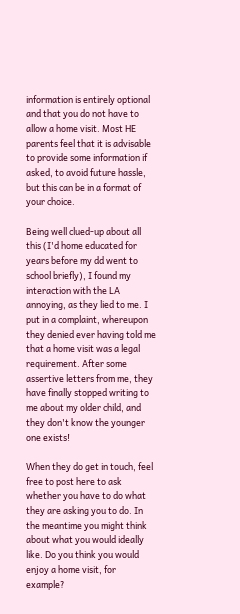information is entirely optional and that you do not have to allow a home visit. Most HE parents feel that it is advisable to provide some information if asked, to avoid future hassle, but this can be in a format of your choice.

Being well clued-up about all this (I'd home educated for years before my dd went to school briefly), I found my interaction with the LA annoying, as they lied to me. I put in a complaint, whereupon they denied ever having told me that a home visit was a legal requirement. After some assertive letters from me, they have finally stopped writing to me about my older child, and they don't know the younger one exists!

When they do get in touch, feel free to post here to ask whether you have to do what they are asking you to do. In the meantime you might think about what you would ideally like. Do you think you would enjoy a home visit, for example?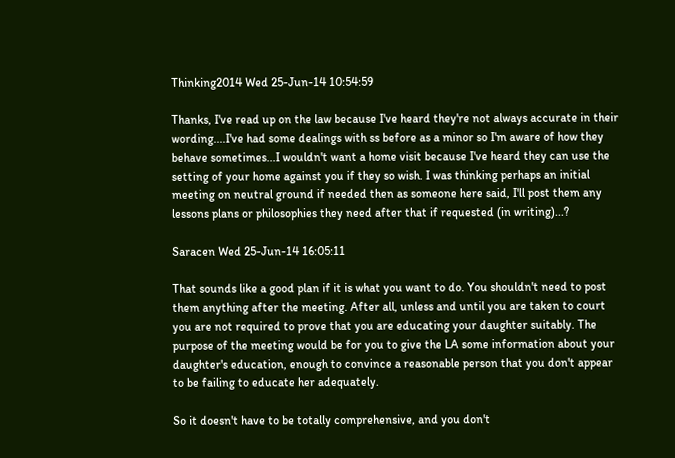Thinking2014 Wed 25-Jun-14 10:54:59

Thanks, I've read up on the law because I've heard they're not always accurate in their wording....I've had some dealings with ss before as a minor so I'm aware of how they behave sometimes...I wouldn't want a home visit because I've heard they can use the setting of your home against you if they so wish. I was thinking perhaps an initial meeting on neutral ground if needed then as someone here said, I'll post them any lessons plans or philosophies they need after that if requested (in writing)...?

Saracen Wed 25-Jun-14 16:05:11

That sounds like a good plan if it is what you want to do. You shouldn't need to post them anything after the meeting. After all, unless and until you are taken to court you are not required to prove that you are educating your daughter suitably. The purpose of the meeting would be for you to give the LA some information about your daughter's education, enough to convince a reasonable person that you don't appear to be failing to educate her adequately.

So it doesn't have to be totally comprehensive, and you don't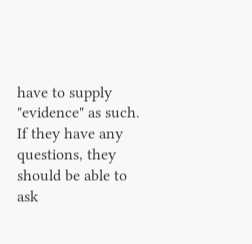have to supply "evidence" as such. If they have any questions, they should be able to ask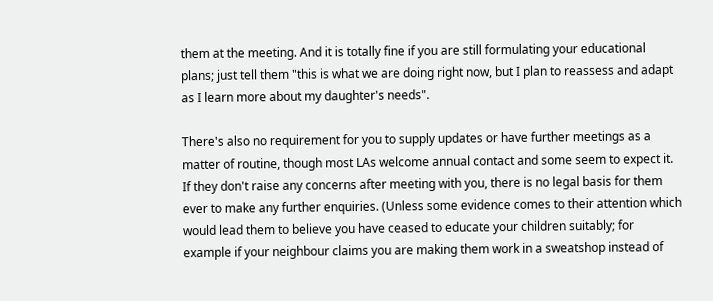them at the meeting. And it is totally fine if you are still formulating your educational plans; just tell them "this is what we are doing right now, but I plan to reassess and adapt as I learn more about my daughter's needs".

There's also no requirement for you to supply updates or have further meetings as a matter of routine, though most LAs welcome annual contact and some seem to expect it. If they don't raise any concerns after meeting with you, there is no legal basis for them ever to make any further enquiries. (Unless some evidence comes to their attention which would lead them to believe you have ceased to educate your children suitably; for example if your neighbour claims you are making them work in a sweatshop instead of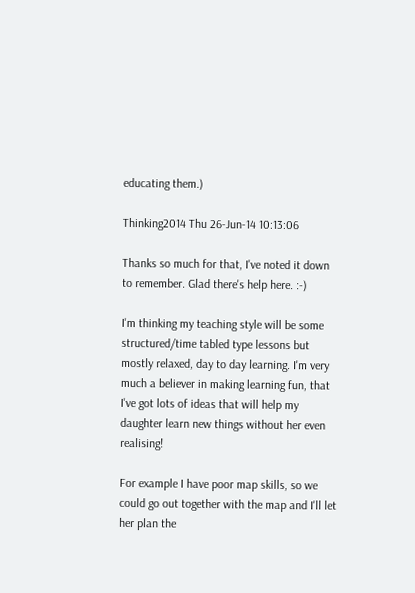educating them.)

Thinking2014 Thu 26-Jun-14 10:13:06

Thanks so much for that, I've noted it down to remember. Glad there's help here. :-)

I'm thinking my teaching style will be some structured/time tabled type lessons but mostly relaxed, day to day learning. I'm very much a believer in making learning fun, that I've got lots of ideas that will help my daughter learn new things without her even realising!

For example I have poor map skills, so we could go out together with the map and I'll let her plan the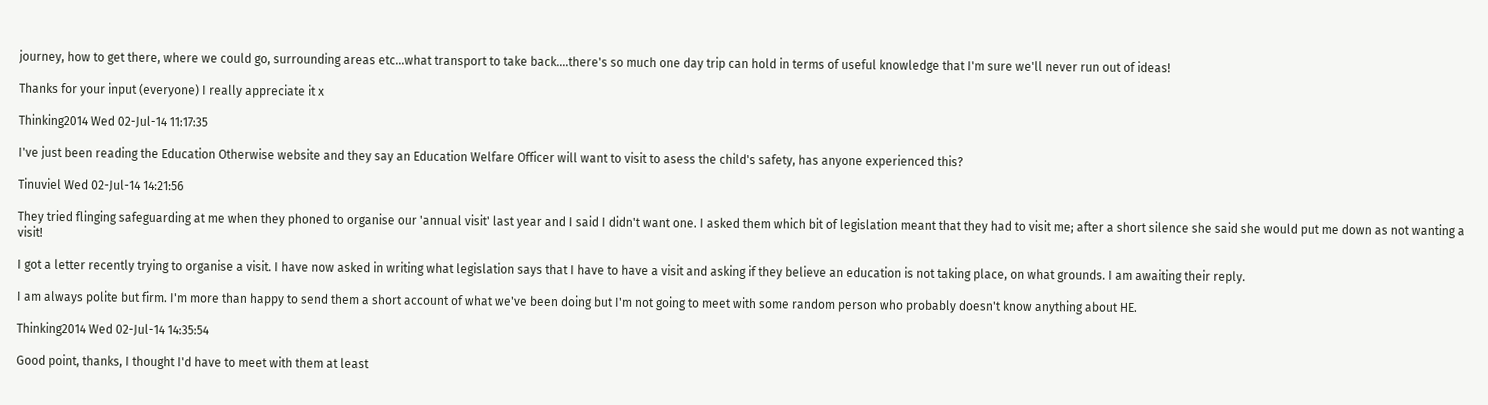journey, how to get there, where we could go, surrounding areas etc...what transport to take back....there's so much one day trip can hold in terms of useful knowledge that I'm sure we'll never run out of ideas!

Thanks for your input (everyone) I really appreciate it x

Thinking2014 Wed 02-Jul-14 11:17:35

I've just been reading the Education Otherwise website and they say an Education Welfare Officer will want to visit to asess the child's safety, has anyone experienced this?

Tinuviel Wed 02-Jul-14 14:21:56

They tried flinging safeguarding at me when they phoned to organise our 'annual visit' last year and I said I didn't want one. I asked them which bit of legislation meant that they had to visit me; after a short silence she said she would put me down as not wanting a visit!

I got a letter recently trying to organise a visit. I have now asked in writing what legislation says that I have to have a visit and asking if they believe an education is not taking place, on what grounds. I am awaiting their reply.

I am always polite but firm. I'm more than happy to send them a short account of what we've been doing but I'm not going to meet with some random person who probably doesn't know anything about HE.

Thinking2014 Wed 02-Jul-14 14:35:54

Good point, thanks, I thought I'd have to meet with them at least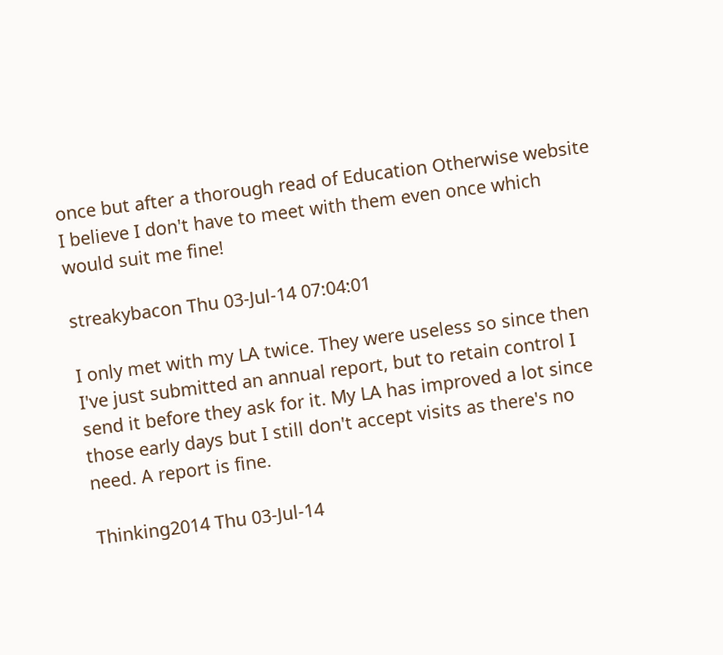once but after a thorough read of Education Otherwise website I believe I don't have to meet with them even once which would suit me fine!

streakybacon Thu 03-Jul-14 07:04:01

I only met with my LA twice. They were useless so since then I've just submitted an annual report, but to retain control I send it before they ask for it. My LA has improved a lot since those early days but I still don't accept visits as there's no need. A report is fine.

Thinking2014 Thu 03-Jul-14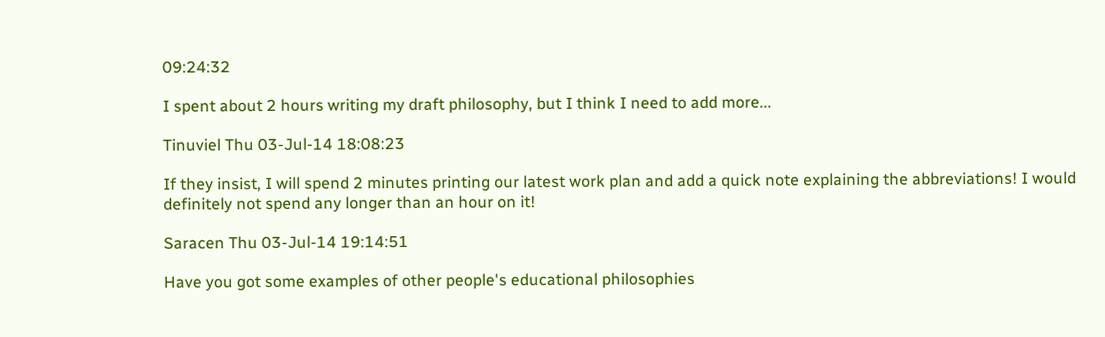09:24:32

I spent about 2 hours writing my draft philosophy, but I think I need to add more...

Tinuviel Thu 03-Jul-14 18:08:23

If they insist, I will spend 2 minutes printing our latest work plan and add a quick note explaining the abbreviations! I would definitely not spend any longer than an hour on it!

Saracen Thu 03-Jul-14 19:14:51

Have you got some examples of other people's educational philosophies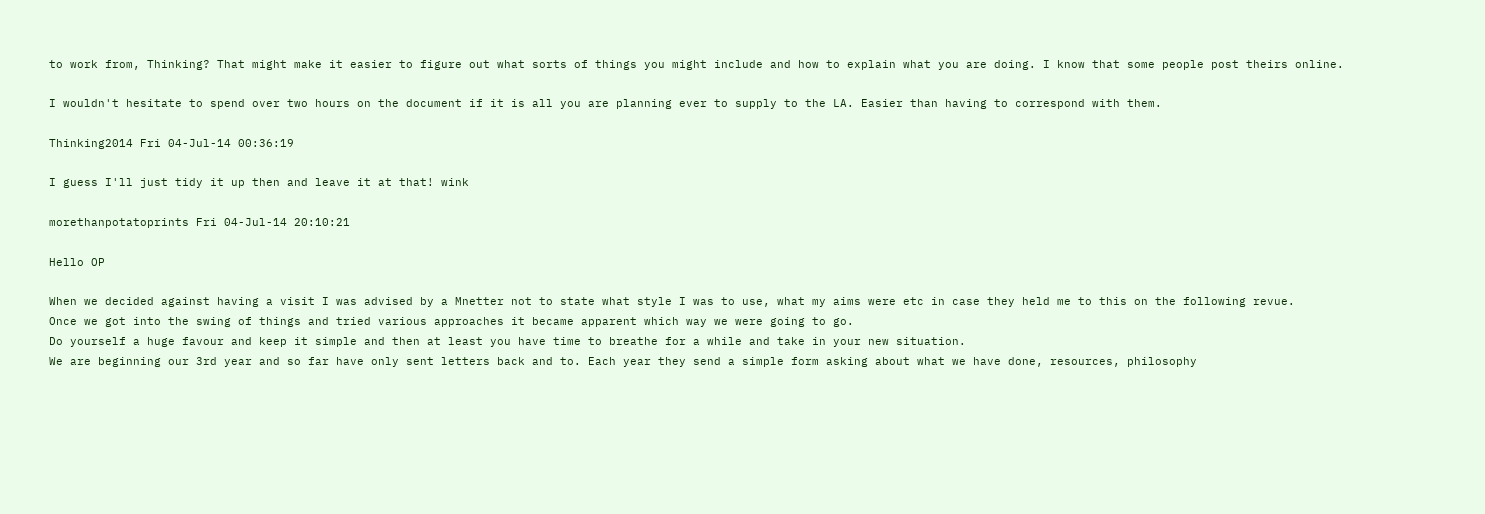to work from, Thinking? That might make it easier to figure out what sorts of things you might include and how to explain what you are doing. I know that some people post theirs online.

I wouldn't hesitate to spend over two hours on the document if it is all you are planning ever to supply to the LA. Easier than having to correspond with them.

Thinking2014 Fri 04-Jul-14 00:36:19

I guess I'll just tidy it up then and leave it at that! wink

morethanpotatoprints Fri 04-Jul-14 20:10:21

Hello OP

When we decided against having a visit I was advised by a Mnetter not to state what style I was to use, what my aims were etc in case they held me to this on the following revue.
Once we got into the swing of things and tried various approaches it became apparent which way we were going to go.
Do yourself a huge favour and keep it simple and then at least you have time to breathe for a while and take in your new situation.
We are beginning our 3rd year and so far have only sent letters back and to. Each year they send a simple form asking about what we have done, resources, philosophy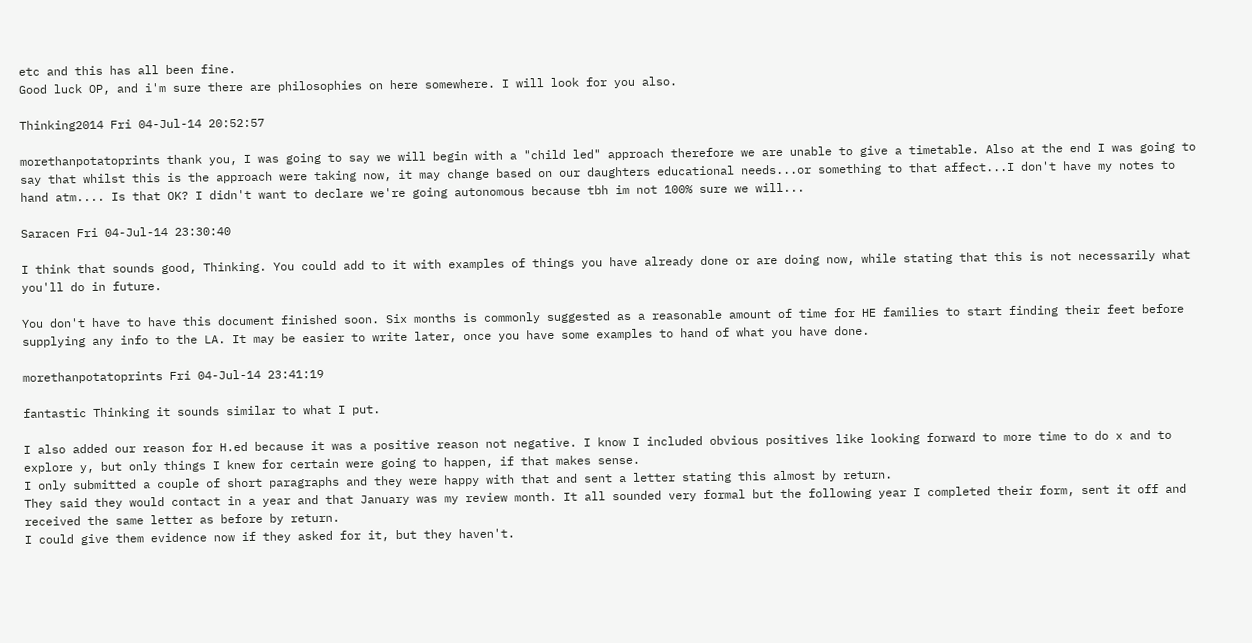etc and this has all been fine.
Good luck OP, and i'm sure there are philosophies on here somewhere. I will look for you also.

Thinking2014 Fri 04-Jul-14 20:52:57

morethanpotatoprints thank you, I was going to say we will begin with a "child led" approach therefore we are unable to give a timetable. Also at the end I was going to say that whilst this is the approach were taking now, it may change based on our daughters educational needs...or something to that affect...I don't have my notes to hand atm.... Is that OK? I didn't want to declare we're going autonomous because tbh im not 100% sure we will...

Saracen Fri 04-Jul-14 23:30:40

I think that sounds good, Thinking. You could add to it with examples of things you have already done or are doing now, while stating that this is not necessarily what you'll do in future.

You don't have to have this document finished soon. Six months is commonly suggested as a reasonable amount of time for HE families to start finding their feet before supplying any info to the LA. It may be easier to write later, once you have some examples to hand of what you have done.

morethanpotatoprints Fri 04-Jul-14 23:41:19

fantastic Thinking it sounds similar to what I put.

I also added our reason for H.ed because it was a positive reason not negative. I know I included obvious positives like looking forward to more time to do x and to explore y, but only things I knew for certain were going to happen, if that makes sense.
I only submitted a couple of short paragraphs and they were happy with that and sent a letter stating this almost by return.
They said they would contact in a year and that January was my review month. It all sounded very formal but the following year I completed their form, sent it off and received the same letter as before by return.
I could give them evidence now if they asked for it, but they haven't.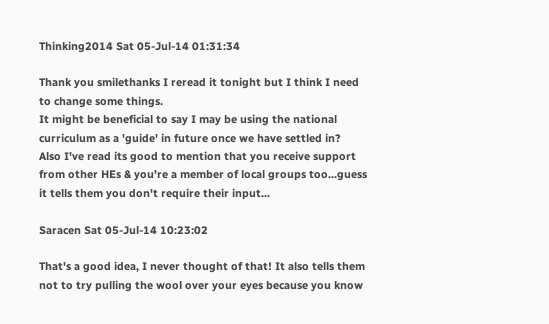Thinking2014 Sat 05-Jul-14 01:31:34

Thank you smilethanks I reread it tonight but I think I need to change some things.
It might be beneficial to say I may be using the national curriculum as a 'guide' in future once we have settled in?
Also I've read its good to mention that you receive support from other HEs & you're a member of local groups too...guess it tells them you don't require their input...

Saracen Sat 05-Jul-14 10:23:02

That's a good idea, I never thought of that! It also tells them not to try pulling the wool over your eyes because you know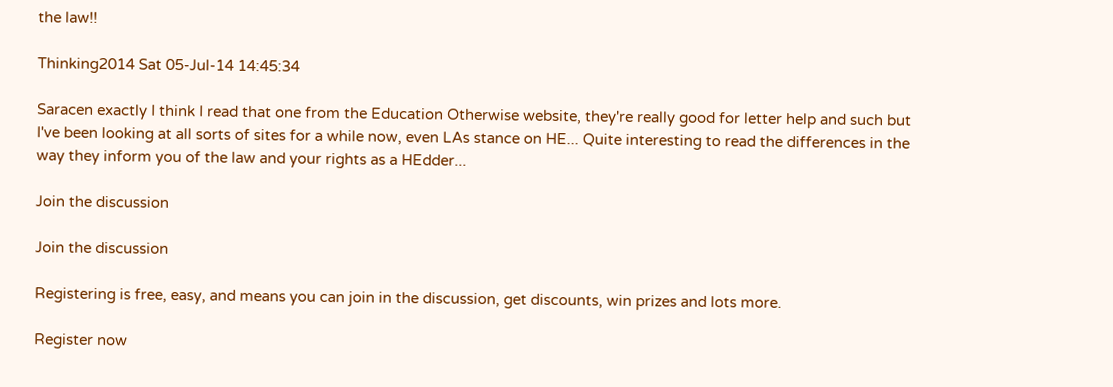the law!!

Thinking2014 Sat 05-Jul-14 14:45:34

Saracen exactly I think I read that one from the Education Otherwise website, they're really good for letter help and such but I've been looking at all sorts of sites for a while now, even LAs stance on HE... Quite interesting to read the differences in the way they inform you of the law and your rights as a HEdder...

Join the discussion

Join the discussion

Registering is free, easy, and means you can join in the discussion, get discounts, win prizes and lots more.

Register now